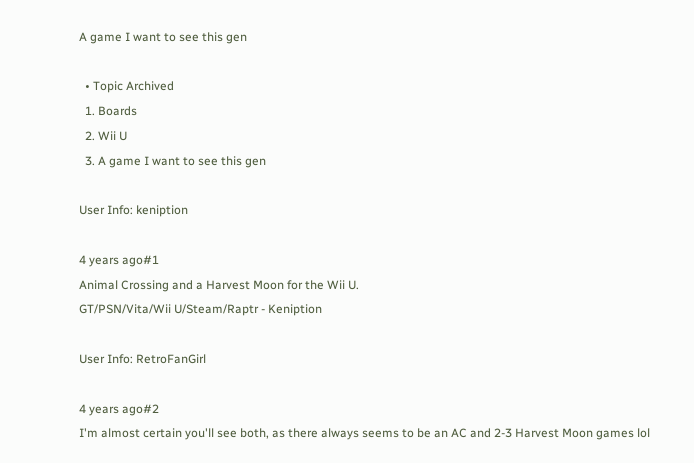A game I want to see this gen

  • Topic Archived
  1. Boards
  2. Wii U
  3. A game I want to see this gen

User Info: keniption

4 years ago#1
Animal Crossing and a Harvest Moon for the Wii U.
GT/PSN/Vita/Wii U/Steam/Raptr - Keniption

User Info: RetroFanGirl

4 years ago#2
I'm almost certain you'll see both, as there always seems to be an AC and 2-3 Harvest Moon games lol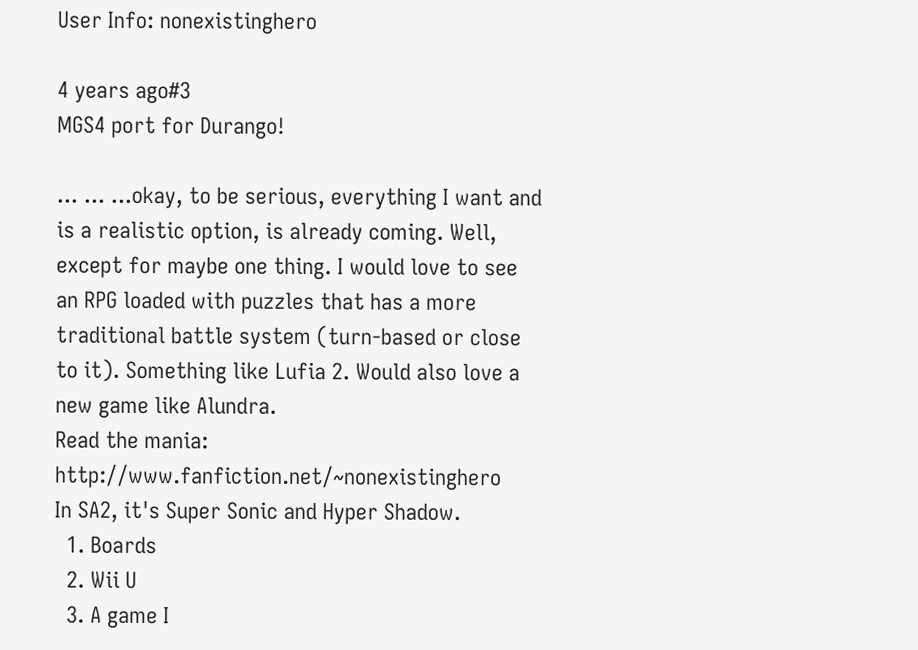User Info: nonexistinghero

4 years ago#3
MGS4 port for Durango!

... ... ...okay, to be serious, everything I want and is a realistic option, is already coming. Well, except for maybe one thing. I would love to see an RPG loaded with puzzles that has a more traditional battle system (turn-based or close to it). Something like Lufia 2. Would also love a new game like Alundra.
Read the mania: http://www.fanfiction.net/~nonexistinghero
In SA2, it's Super Sonic and Hyper Shadow.
  1. Boards
  2. Wii U
  3. A game I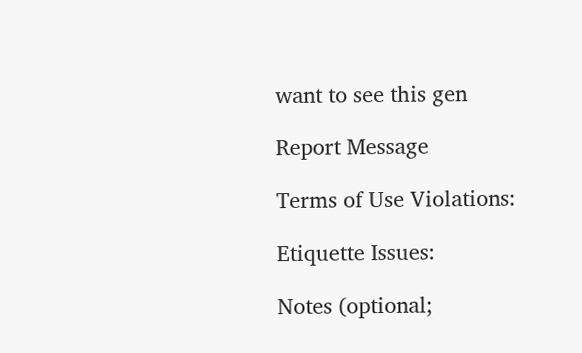want to see this gen

Report Message

Terms of Use Violations:

Etiquette Issues:

Notes (optional;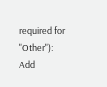required for "Other"):
Add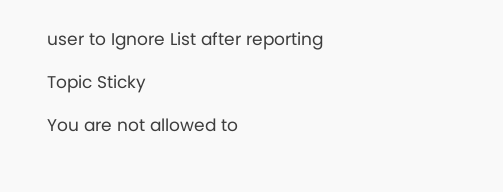user to Ignore List after reporting

Topic Sticky

You are not allowed to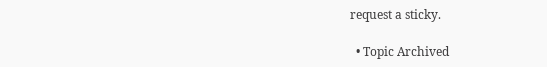request a sticky.

  • Topic Archived